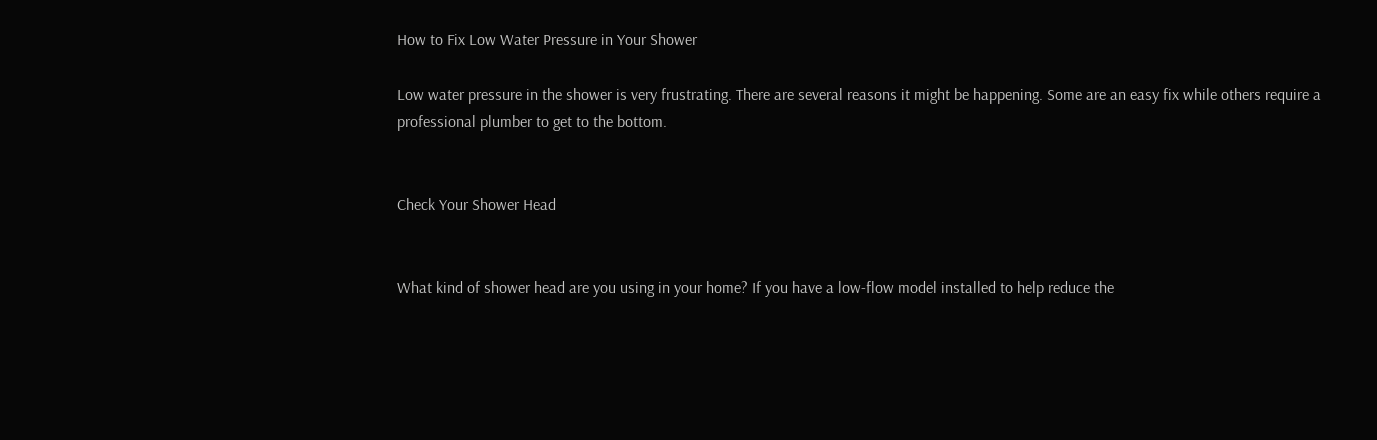How to Fix Low Water Pressure in Your Shower

Low water pressure in the shower is very frustrating. There are several reasons it might be happening. Some are an easy fix while others require a professional plumber to get to the bottom.


Check Your Shower Head


What kind of shower head are you using in your home? If you have a low-flow model installed to help reduce the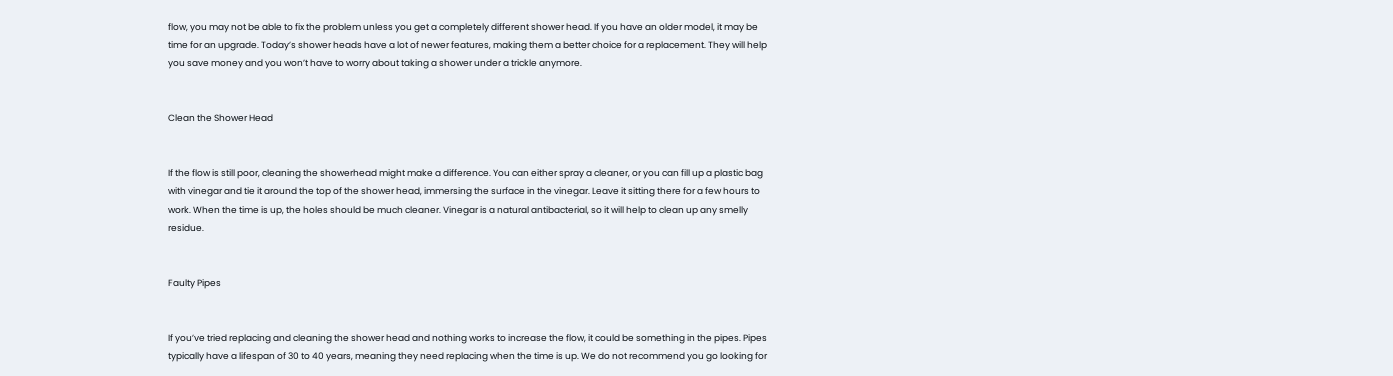flow, you may not be able to fix the problem unless you get a completely different shower head. If you have an older model, it may be time for an upgrade. Today’s shower heads have a lot of newer features, making them a better choice for a replacement. They will help you save money and you won’t have to worry about taking a shower under a trickle anymore.


Clean the Shower Head


If the flow is still poor, cleaning the showerhead might make a difference. You can either spray a cleaner, or you can fill up a plastic bag with vinegar and tie it around the top of the shower head, immersing the surface in the vinegar. Leave it sitting there for a few hours to work. When the time is up, the holes should be much cleaner. Vinegar is a natural antibacterial, so it will help to clean up any smelly residue.


Faulty Pipes


If you’ve tried replacing and cleaning the shower head and nothing works to increase the flow, it could be something in the pipes. Pipes typically have a lifespan of 30 to 40 years, meaning they need replacing when the time is up. We do not recommend you go looking for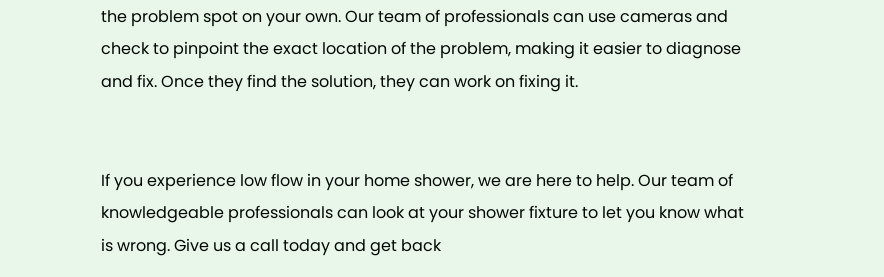the problem spot on your own. Our team of professionals can use cameras and check to pinpoint the exact location of the problem, making it easier to diagnose and fix. Once they find the solution, they can work on fixing it.


If you experience low flow in your home shower, we are here to help. Our team of knowledgeable professionals can look at your shower fixture to let you know what is wrong. Give us a call today and get back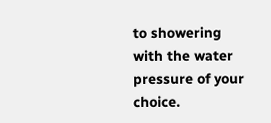to showering with the water pressure of your choice.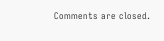Comments are closed.